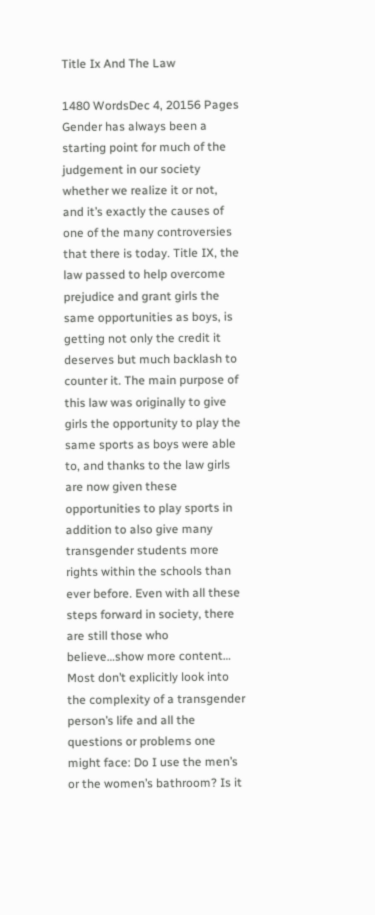Title Ix And The Law

1480 WordsDec 4, 20156 Pages
Gender has always been a starting point for much of the judgement in our society whether we realize it or not, and it’s exactly the causes of one of the many controversies that there is today. Title IX, the law passed to help overcome prejudice and grant girls the same opportunities as boys, is getting not only the credit it deserves but much backlash to counter it. The main purpose of this law was originally to give girls the opportunity to play the same sports as boys were able to, and thanks to the law girls are now given these opportunities to play sports in addition to also give many transgender students more rights within the schools than ever before. Even with all these steps forward in society, there are still those who believe…show more content…
Most don’t explicitly look into the complexity of a transgender person’s life and all the questions or problems one might face: Do I use the men’s or the women’s bathroom? Is it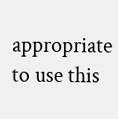appropriate to use this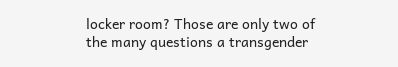locker room? Those are only two of the many questions a transgender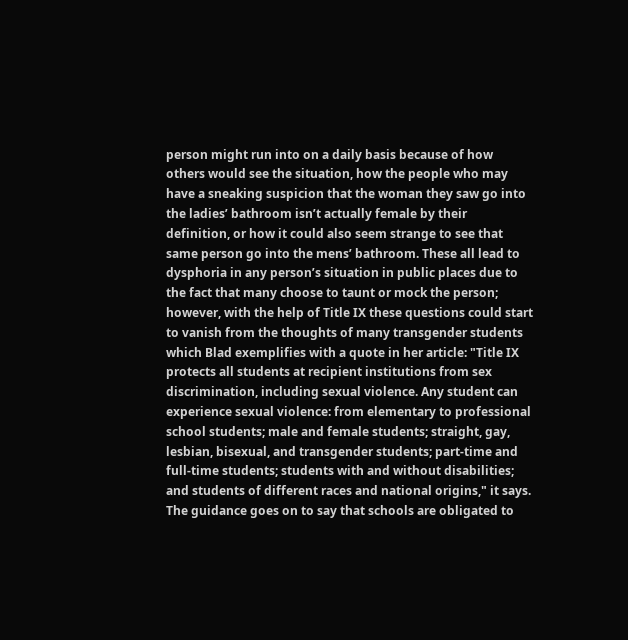person might run into on a daily basis because of how others would see the situation, how the people who may have a sneaking suspicion that the woman they saw go into the ladies’ bathroom isn’t actually female by their definition, or how it could also seem strange to see that same person go into the mens’ bathroom. These all lead to dysphoria in any person’s situation in public places due to the fact that many choose to taunt or mock the person; however, with the help of Title IX these questions could start to vanish from the thoughts of many transgender students which Blad exemplifies with a quote in her article: "Title IX protects all students at recipient institutions from sex discrimination, including sexual violence. Any student can experience sexual violence: from elementary to professional school students; male and female students; straight, gay, lesbian, bisexual, and transgender students; part-time and full-time students; students with and without disabilities; and students of different races and national origins," it says. The guidance goes on to say that schools are obligated to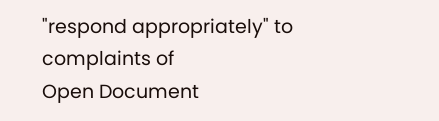"respond appropriately" to complaints of
Open Document